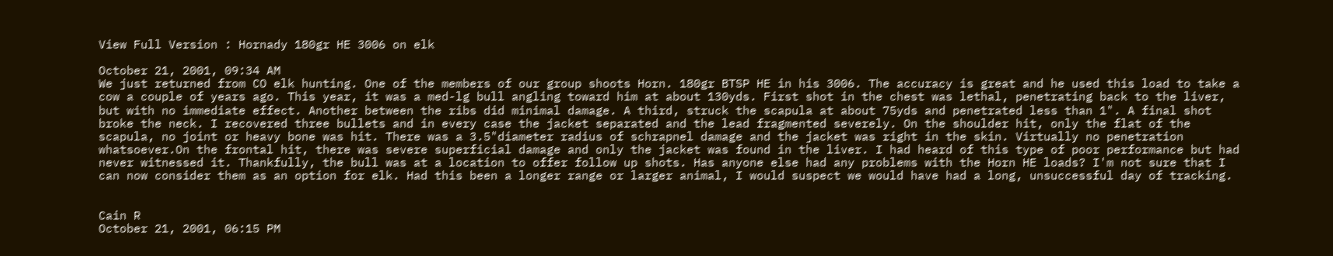View Full Version : Hornady 180gr HE 3006 on elk

October 21, 2001, 09:34 AM
We just returned from CO elk hunting. One of the members of our group shoots Horn. 180gr BTSP HE in his 3006. The accuracy is great and he used this load to take a cow a couple of years ago. This year, it was a med-lg bull angling toward him at about 130yds. First shot in the chest was lethal, penetrating back to the liver, but with no immediate effect. Another between the ribs did minimal damage. A third, struck the scapula at about 75yds and penetrated less than 1". A final shot broke the neck. I recovered three bullets and in every case the jacket separated and the lead fragmented severely. On the shoulder hit, only the flat of the scapula, no joint or heavy bone was hit. There was a 3.5"diameter radius of schrapnel damage and the jacket was right in the skin. Virtually no penetration whatsoever.On the frontal hit, there was severe superficial damage and only the jacket was found in the liver. I had heard of this type of poor performance but had never witnessed it. Thankfully, the bull was at a location to offer follow up shots. Has anyone else had any problems with the Horn HE loads? I'm not sure that I can now consider them as an option for elk. Had this been a longer range or larger animal, I would suspect we would have had a long, unsuccessful day of tracking.


Cain R
October 21, 2001, 06:15 PM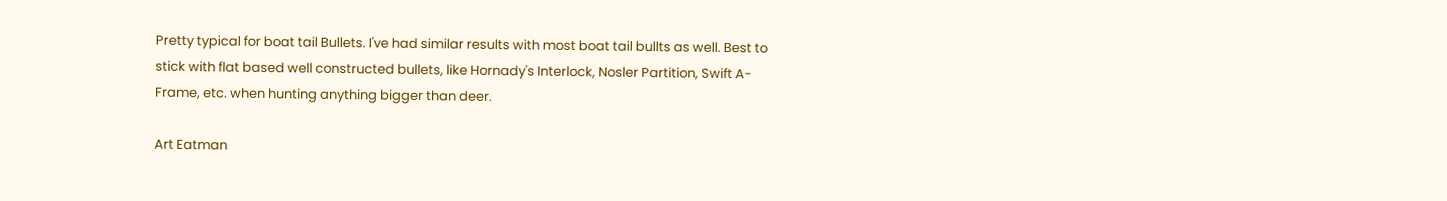Pretty typical for boat tail Bullets. I've had similar results with most boat tail bullts as well. Best to stick with flat based well constructed bullets, like Hornady's Interlock, Nosler Partition, Swift A-Frame, etc. when hunting anything bigger than deer.

Art Eatman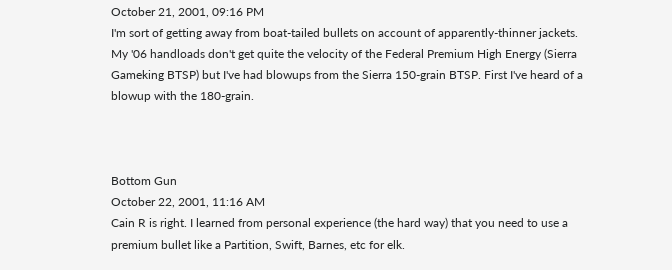October 21, 2001, 09:16 PM
I'm sort of getting away from boat-tailed bullets on account of apparently-thinner jackets. My '06 handloads don't get quite the velocity of the Federal Premium High Energy (Sierra Gameking BTSP) but I've had blowups from the Sierra 150-grain BTSP. First I've heard of a blowup with the 180-grain.



Bottom Gun
October 22, 2001, 11:16 AM
Cain R is right. I learned from personal experience (the hard way) that you need to use a premium bullet like a Partition, Swift, Barnes, etc for elk.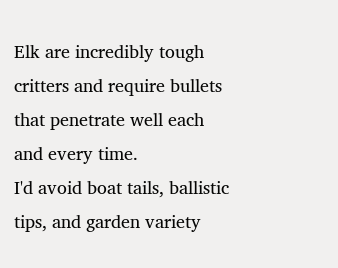Elk are incredibly tough critters and require bullets that penetrate well each and every time.
I'd avoid boat tails, ballistic tips, and garden variety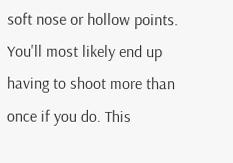soft nose or hollow points. You'll most likely end up having to shoot more than once if you do. This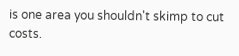is one area you shouldn't skimp to cut costs.